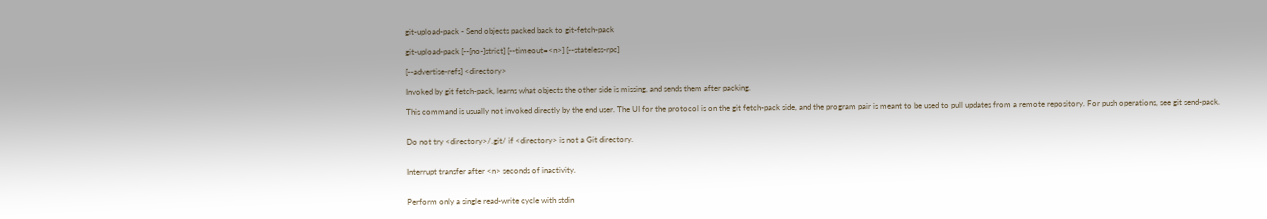git-upload-pack - Send objects packed back to git-fetch-pack

git-upload-pack [--[no-]strict] [--timeout=<n>] [--stateless-rpc]

[--advertise-refs] <directory>

Invoked by git fetch-pack, learns what objects the other side is missing, and sends them after packing.

This command is usually not invoked directly by the end user. The UI for the protocol is on the git fetch-pack side, and the program pair is meant to be used to pull updates from a remote repository. For push operations, see git send-pack.


Do not try <directory>/.git/ if <directory> is not a Git directory.


Interrupt transfer after <n> seconds of inactivity.


Perform only a single read-write cycle with stdin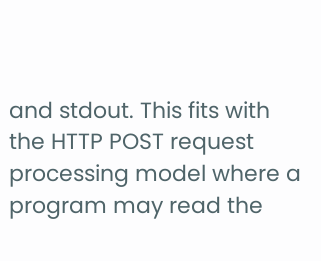and stdout. This fits with the HTTP POST request processing model where a program may read the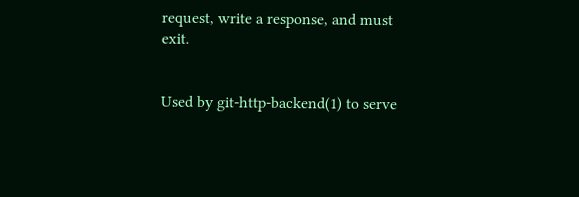request, write a response, and must exit.


Used by git-http-backend(1) to serve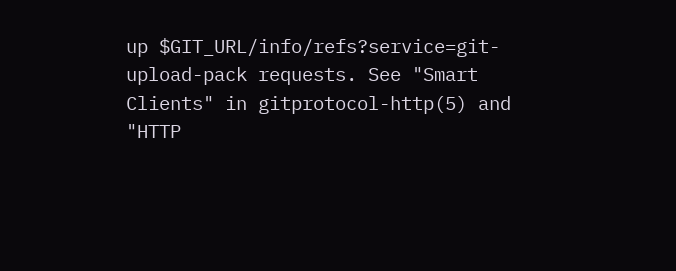up $GIT_URL/info/refs?service=git-upload-pack requests. See "Smart Clients" in gitprotocol-http(5) and "HTTP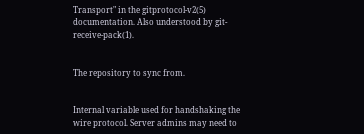Transport" in the gitprotocol-v2(5) documentation. Also understood by git-receive-pack(1).


The repository to sync from.


Internal variable used for handshaking the wire protocol. Server admins may need to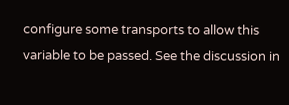configure some transports to allow this variable to be passed. See the discussion in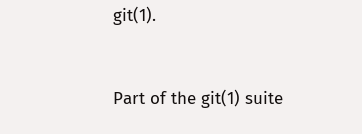git(1).


Part of the git(1) suite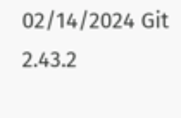02/14/2024 Git 2.43.2